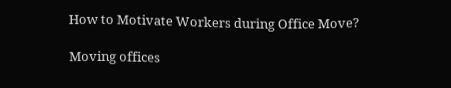How to Motivate Workers during Office Move?

Moving offices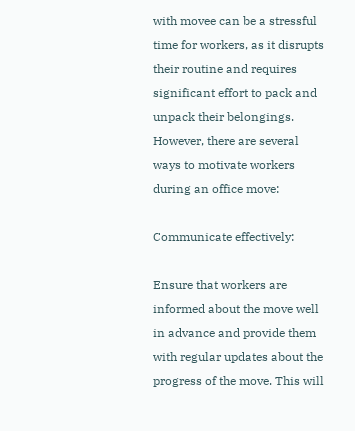with movee can be a stressful time for workers, as it disrupts their routine and requires significant effort to pack and unpack their belongings. However, there are several ways to motivate workers during an office move:

Communicate effectively:

Ensure that workers are informed about the move well in advance and provide them with regular updates about the progress of the move. This will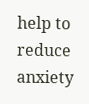help to reduce anxiety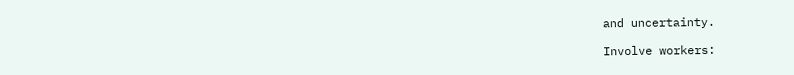and uncertainty.

Involve workers: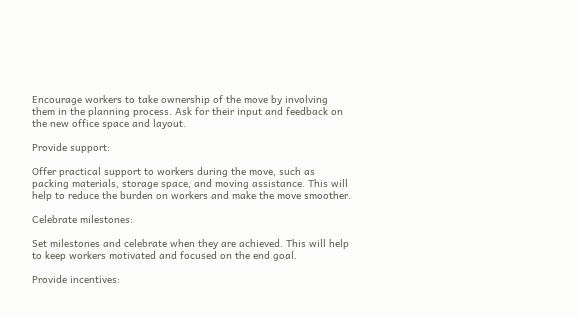Encourage workers to take ownership of the move by involving them in the planning process. Ask for their input and feedback on the new office space and layout.

Provide support:

Offer practical support to workers during the move, such as packing materials, storage space, and moving assistance. This will help to reduce the burden on workers and make the move smoother.

Celebrate milestones:

Set milestones and celebrate when they are achieved. This will help to keep workers motivated and focused on the end goal.

Provide incentives: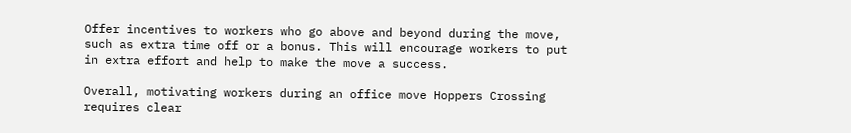Offer incentives to workers who go above and beyond during the move, such as extra time off or a bonus. This will encourage workers to put in extra effort and help to make the move a success.

Overall, motivating workers during an office move Hoppers Crossing requires clear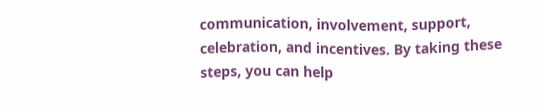communication, involvement, support, celebration, and incentives. By taking these steps, you can help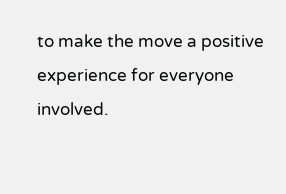to make the move a positive experience for everyone involved.